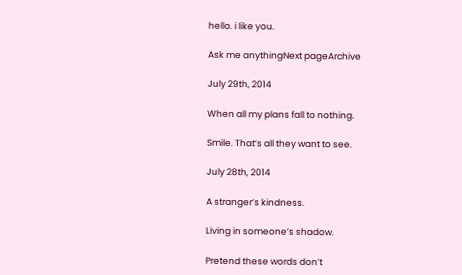hello. i like you.

Ask me anythingNext pageArchive

July 29th, 2014

When all my plans fall to nothing.

Smile. That’s all they want to see.

July 28th, 2014

A stranger’s kindness.

Living in someone’s shadow.

Pretend these words don’t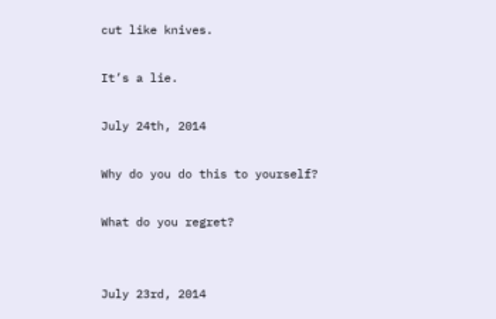cut like knives.

It’s a lie.

July 24th, 2014

Why do you do this to yourself?

What do you regret?


July 23rd, 2014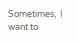Sometimes,  I want to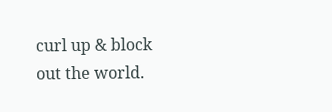curl up & block out the world.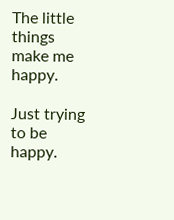The little things make me happy.

Just trying to be happy.